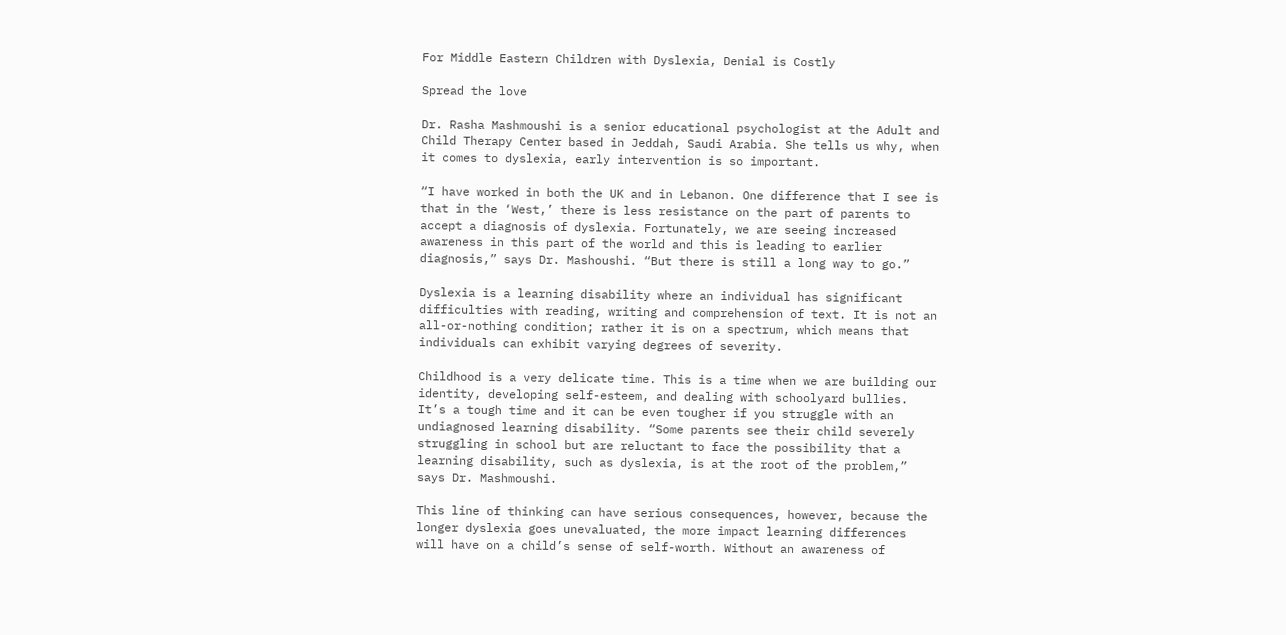For Middle Eastern Children with Dyslexia, Denial is Costly

Spread the love

Dr. Rasha Mashmoushi is a senior educational psychologist at the Adult and Child Therapy Center based in Jeddah, Saudi Arabia. She tells us why, when it comes to dyslexia, early intervention is so important.

“I have worked in both the UK and in Lebanon. One difference that I see is that in the ‘West,’ there is less resistance on the part of parents to accept a diagnosis of dyslexia. Fortunately, we are seeing increased awareness in this part of the world and this is leading to earlier diagnosis,” says Dr. Mashoushi. “But there is still a long way to go.”

Dyslexia is a learning disability where an individual has significant difficulties with reading, writing and comprehension of text. It is not an all-or-nothing condition; rather it is on a spectrum, which means that individuals can exhibit varying degrees of severity.

Childhood is a very delicate time. This is a time when we are building our identity, developing self-esteem, and dealing with schoolyard bullies. It’s a tough time and it can be even tougher if you struggle with an undiagnosed learning disability. “Some parents see their child severely struggling in school but are reluctant to face the possibility that a learning disability, such as dyslexia, is at the root of the problem,” says Dr. Mashmoushi.

This line of thinking can have serious consequences, however, because the longer dyslexia goes unevaluated, the more impact learning differences will have on a child’s sense of self-worth. Without an awareness of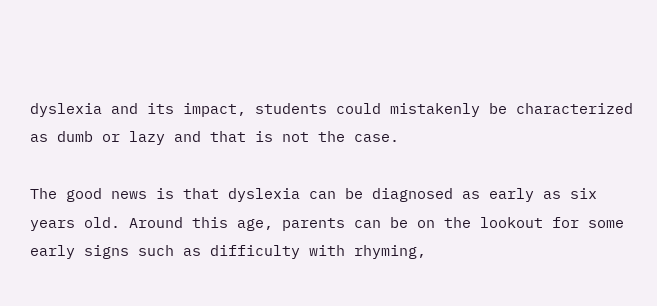dyslexia and its impact, students could mistakenly be characterized as dumb or lazy and that is not the case.

The good news is that dyslexia can be diagnosed as early as six years old. Around this age, parents can be on the lookout for some early signs such as difficulty with rhyming,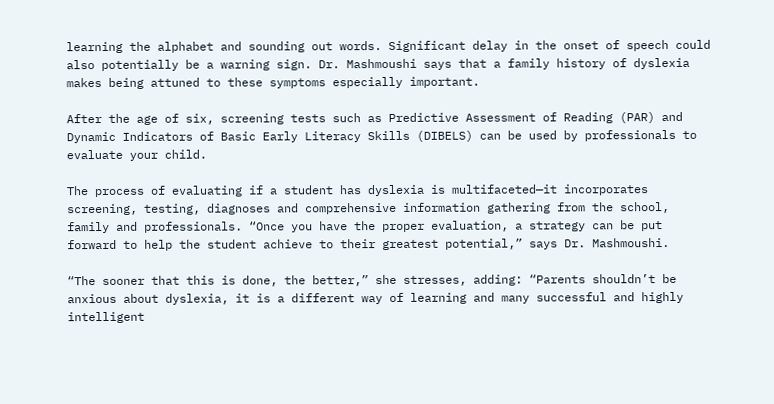learning the alphabet and sounding out words. Significant delay in the onset of speech could also potentially be a warning sign. Dr. Mashmoushi says that a family history of dyslexia makes being attuned to these symptoms especially important.

After the age of six, screening tests such as Predictive Assessment of Reading (PAR) and Dynamic Indicators of Basic Early Literacy Skills (DIBELS) can be used by professionals to evaluate your child.

The process of evaluating if a student has dyslexia is multifaceted—it incorporates screening, testing, diagnoses and comprehensive information gathering from the school, family and professionals. “Once you have the proper evaluation, a strategy can be put forward to help the student achieve to their greatest potential,” says Dr. Mashmoushi.

“The sooner that this is done, the better,” she stresses, adding: “Parents shouldn’t be anxious about dyslexia, it is a different way of learning and many successful and highly intelligent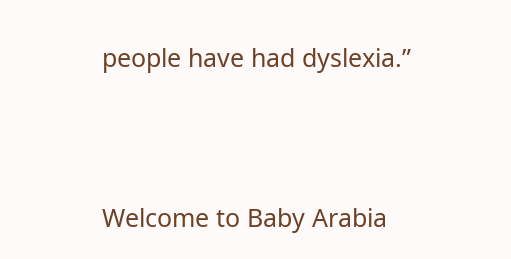people have had dyslexia.”



Welcome to Baby Arabia